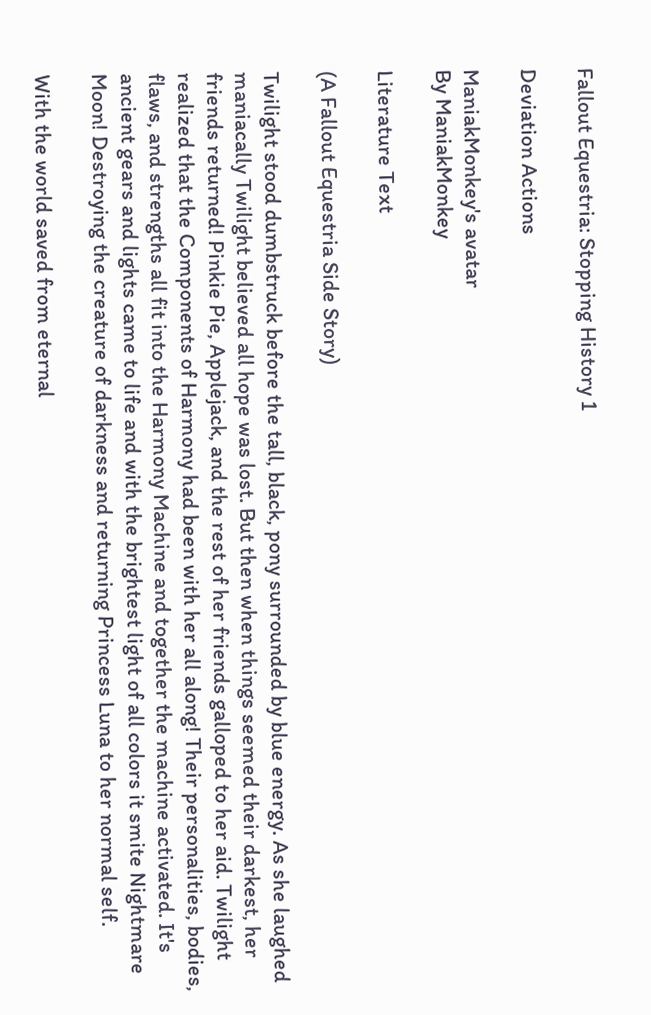Fallout Equestria: Stopping History 1

Deviation Actions

ManiakMonkey's avatar
By ManiakMonkey

Literature Text

(A Fallout Equestria Side Story)

Twilight stood dumbstruck before the tall, black, pony surrounded by blue energy. As she laughed maniacally Twilight believed all hope was lost. But then when things seemed their darkest, her friends returned! Pinkie Pie, Applejack, and the rest of her friends galloped to her aid. Twilight realized that the Components of Harmony had been with her all along! Their personalities, bodies, flaws, and strengths all fit into the Harmony Machine and together the machine activated. It's ancient gears and lights came to life and with the brightest light of all colors it smite Nightmare Moon! Destroying the creature of darkness and returning Princess Luna to her normal self.

With the world saved from eternal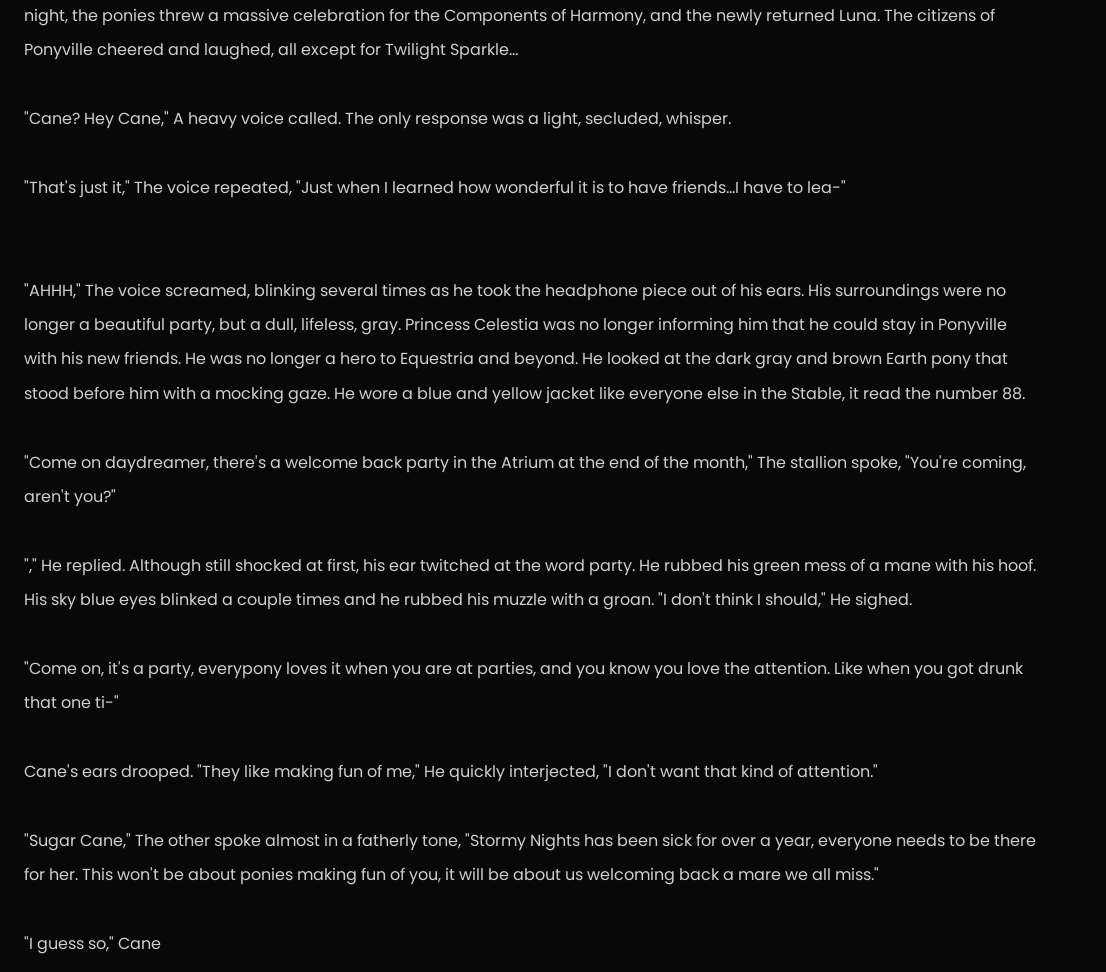night, the ponies threw a massive celebration for the Components of Harmony, and the newly returned Luna. The citizens of Ponyville cheered and laughed, all except for Twilight Sparkle...

"Cane? Hey Cane," A heavy voice called. The only response was a light, secluded, whisper.

"That's just it," The voice repeated, "Just when I learned how wonderful it is to have friends...I have to lea-"


"AHHH," The voice screamed, blinking several times as he took the headphone piece out of his ears. His surroundings were no longer a beautiful party, but a dull, lifeless, gray. Princess Celestia was no longer informing him that he could stay in Ponyville with his new friends. He was no longer a hero to Equestria and beyond. He looked at the dark gray and brown Earth pony that stood before him with a mocking gaze. He wore a blue and yellow jacket like everyone else in the Stable, it read the number 88.

"Come on daydreamer, there's a welcome back party in the Atrium at the end of the month," The stallion spoke, "You're coming, aren't you?"

"," He replied. Although still shocked at first, his ear twitched at the word party. He rubbed his green mess of a mane with his hoof. His sky blue eyes blinked a couple times and he rubbed his muzzle with a groan. "I don't think I should," He sighed.

"Come on, it's a party, everypony loves it when you are at parties, and you know you love the attention. Like when you got drunk that one ti-"

Cane's ears drooped. "They like making fun of me," He quickly interjected, "I don't want that kind of attention."

"Sugar Cane," The other spoke almost in a fatherly tone, "Stormy Nights has been sick for over a year, everyone needs to be there for her. This won't be about ponies making fun of you, it will be about us welcoming back a mare we all miss."

"I guess so," Cane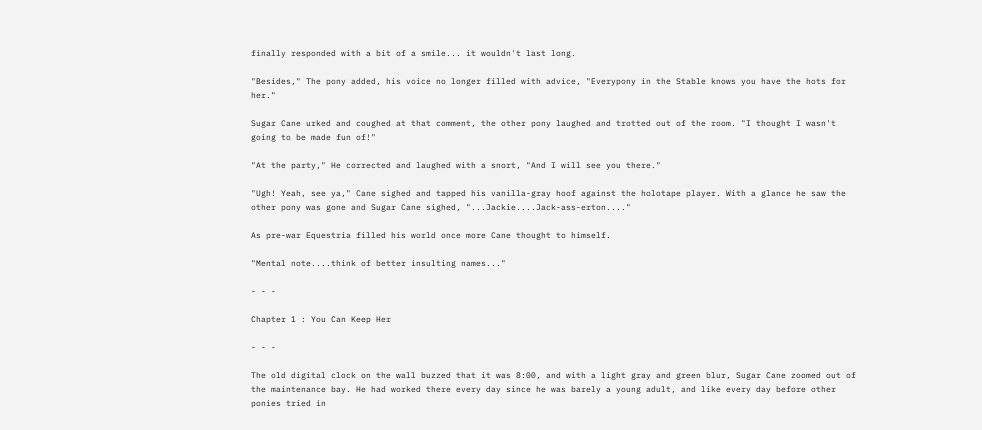finally responded with a bit of a smile... it wouldn't last long.

"Besides," The pony added, his voice no longer filled with advice, "Everypony in the Stable knows you have the hots for her."

Sugar Cane urked and coughed at that comment, the other pony laughed and trotted out of the room. "I thought I wasn't going to be made fun of!"

"At the party," He corrected and laughed with a snort, "And I will see you there."

"Ugh! Yeah, see ya," Cane sighed and tapped his vanilla-gray hoof against the holotape player. With a glance he saw the other pony was gone and Sugar Cane sighed, "...Jackie....Jack-ass-erton...."

As pre-war Equestria filled his world once more Cane thought to himself.

"Mental note....think of better insulting names..."

- - -

Chapter 1 : You Can Keep Her

- - -

The old digital clock on the wall buzzed that it was 8:00, and with a light gray and green blur, Sugar Cane zoomed out of the maintenance bay. He had worked there every day since he was barely a young adult, and like every day before other ponies tried in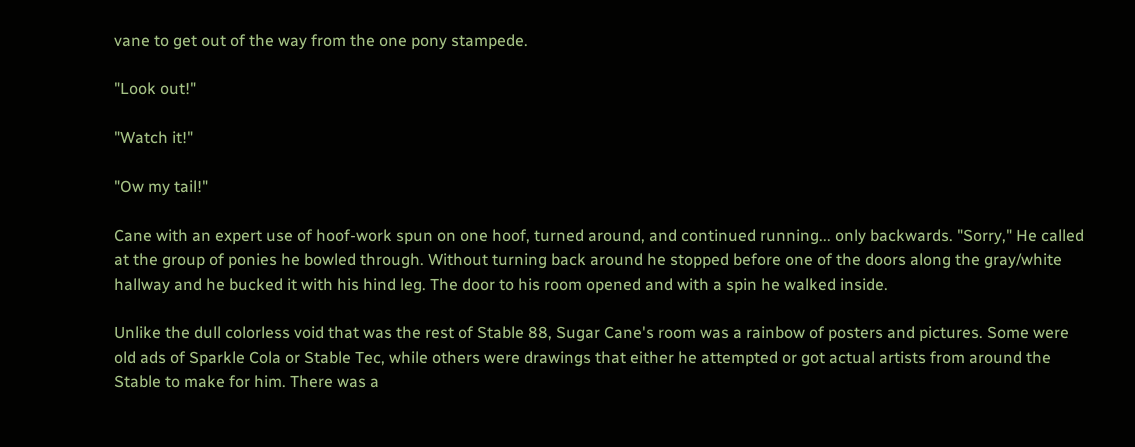vane to get out of the way from the one pony stampede.

"Look out!"

"Watch it!"

"Ow my tail!"

Cane with an expert use of hoof-work spun on one hoof, turned around, and continued running... only backwards. "Sorry," He called at the group of ponies he bowled through. Without turning back around he stopped before one of the doors along the gray/white hallway and he bucked it with his hind leg. The door to his room opened and with a spin he walked inside.

Unlike the dull colorless void that was the rest of Stable 88, Sugar Cane's room was a rainbow of posters and pictures. Some were old ads of Sparkle Cola or Stable Tec, while others were drawings that either he attempted or got actual artists from around the Stable to make for him. There was a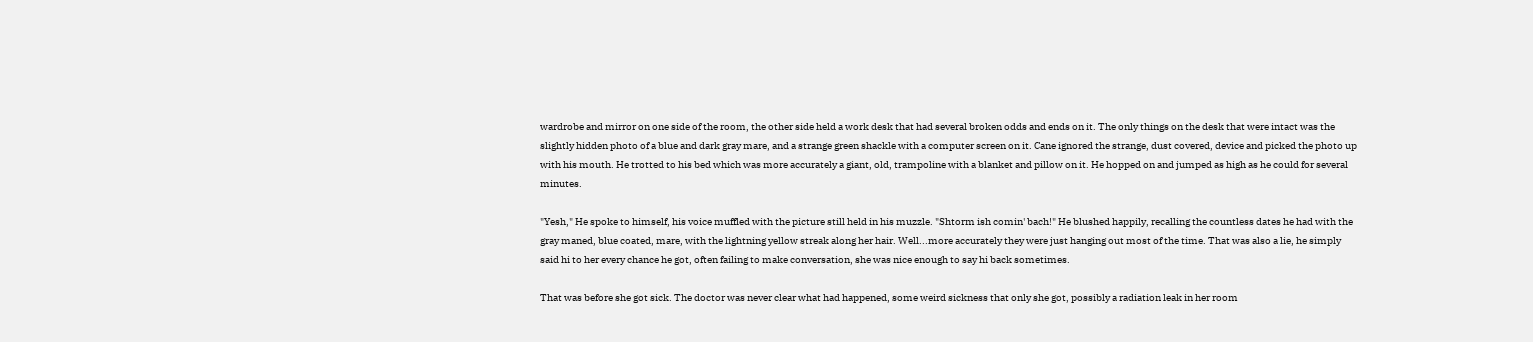wardrobe and mirror on one side of the room, the other side held a work desk that had several broken odds and ends on it. The only things on the desk that were intact was the slightly hidden photo of a blue and dark gray mare, and a strange green shackle with a computer screen on it. Cane ignored the strange, dust covered, device and picked the photo up with his mouth. He trotted to his bed which was more accurately a giant, old, trampoline with a blanket and pillow on it. He hopped on and jumped as high as he could for several minutes.

"Yesh," He spoke to himself, his voice muffled with the picture still held in his muzzle. "Shtorm ish comin' bach!" He blushed happily, recalling the countless dates he had with the gray maned, blue coated, mare, with the lightning yellow streak along her hair. Well...more accurately they were just hanging out most of the time. That was also a lie, he simply said hi to her every chance he got, often failing to make conversation, she was nice enough to say hi back sometimes.

That was before she got sick. The doctor was never clear what had happened, some weird sickness that only she got, possibly a radiation leak in her room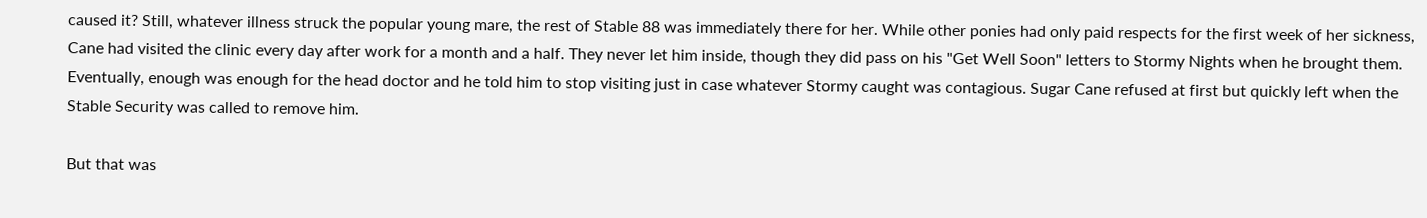caused it? Still, whatever illness struck the popular young mare, the rest of Stable 88 was immediately there for her. While other ponies had only paid respects for the first week of her sickness, Cane had visited the clinic every day after work for a month and a half. They never let him inside, though they did pass on his "Get Well Soon" letters to Stormy Nights when he brought them. Eventually, enough was enough for the head doctor and he told him to stop visiting just in case whatever Stormy caught was contagious. Sugar Cane refused at first but quickly left when the Stable Security was called to remove him.

But that was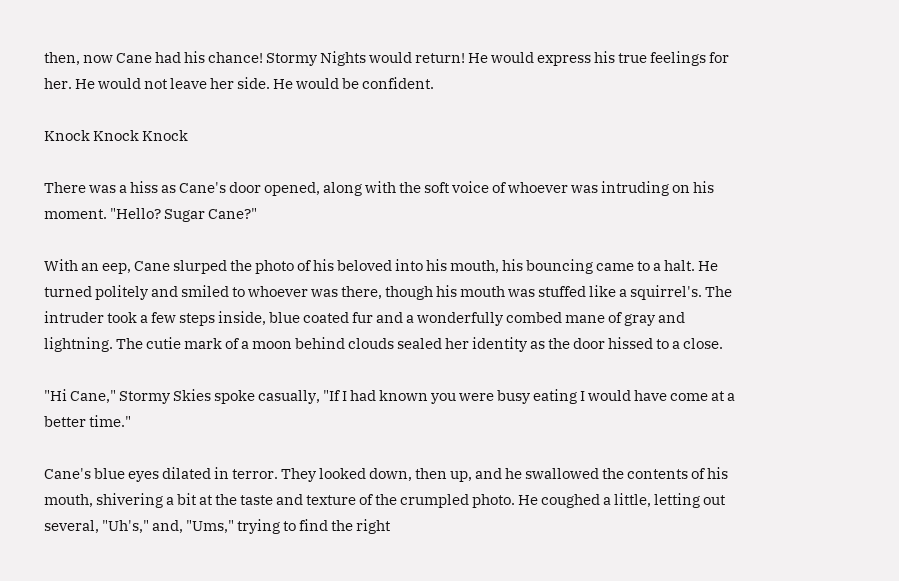then, now Cane had his chance! Stormy Nights would return! He would express his true feelings for her. He would not leave her side. He would be confident.

Knock Knock Knock

There was a hiss as Cane's door opened, along with the soft voice of whoever was intruding on his moment. "Hello? Sugar Cane?"

With an eep, Cane slurped the photo of his beloved into his mouth, his bouncing came to a halt. He turned politely and smiled to whoever was there, though his mouth was stuffed like a squirrel's. The intruder took a few steps inside, blue coated fur and a wonderfully combed mane of gray and lightning. The cutie mark of a moon behind clouds sealed her identity as the door hissed to a close.

"Hi Cane," Stormy Skies spoke casually, "If I had known you were busy eating I would have come at a better time."

Cane's blue eyes dilated in terror. They looked down, then up, and he swallowed the contents of his mouth, shivering a bit at the taste and texture of the crumpled photo. He coughed a little, letting out several, "Uh's," and, "Ums," trying to find the right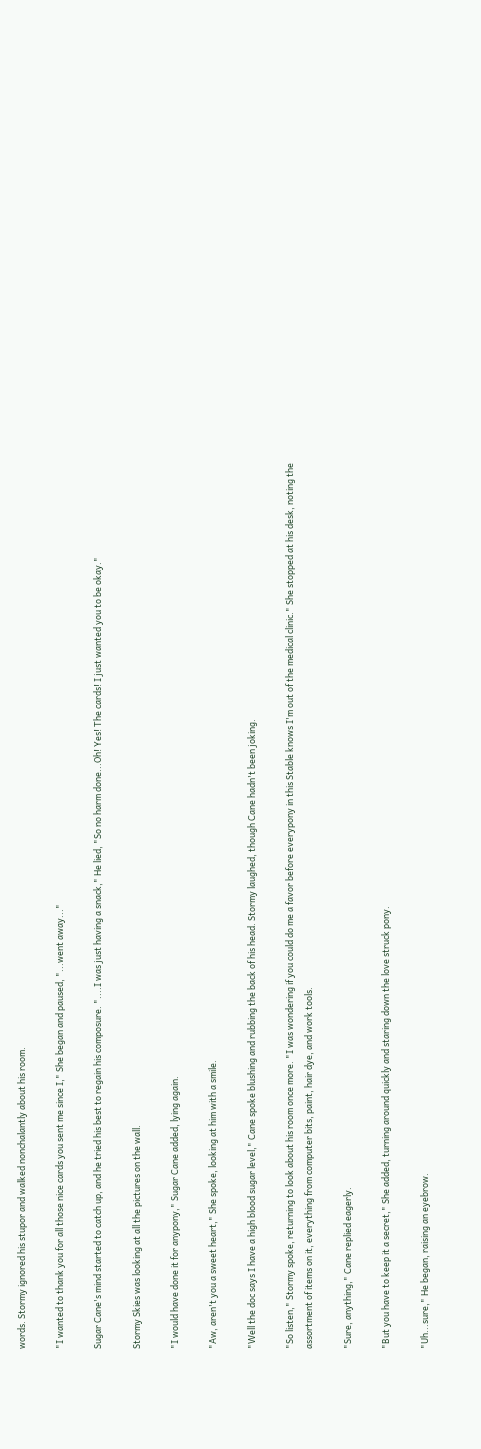words. Stormy ignored his stupor and walked nonchalantly about his room.

"I wanted to thank you for all those nice cards you sent me since I," She began and paused, "...went away..."

Sugar Cane's mind started to catch up, and he tried his best to regain his composure. "....I was just having a snack," He lied, "So no harm done...Oh! Yes! The cards! I just wanted you to be okay."

Stormy Skies was looking at all the pictures on the wall.

"I would have done it for anypony," Sugar Cane added, lying again.

"Aw, aren't you a sweet heart," She spoke, looking at him with a smile.

"Well the doc says I have a high blood sugar level," Cane spoke blushing and rubbing the back of his head. Stormy laughed, though Cane hadn't been joking.

"So listen," Stormy spoke, returning to look about his room once more. "I was wondering if you could do me a favor before everypony in this Stable knows I'm out of the medical clinic." She stopped at his desk, noting the assortment of items on it, everything from computer bits, paint, hair dye, and work tools.

"Sure, anything," Cane replied eagerly.

"But you have to keep it a secret," She added, turning around quickly and staring down the love struck pony.

"Uh...sure," He began, raising an eyebrow.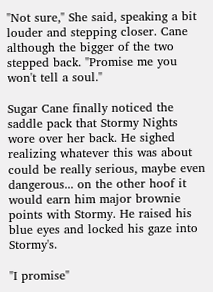"Not sure," She said, speaking a bit louder and stepping closer. Cane although the bigger of the two stepped back. "Promise me you won't tell a soul."

Sugar Cane finally noticed the saddle pack that Stormy Nights wore over her back. He sighed realizing whatever this was about could be really serious, maybe even dangerous... on the other hoof it would earn him major brownie points with Stormy. He raised his blue eyes and locked his gaze into Stormy's.

"I promise"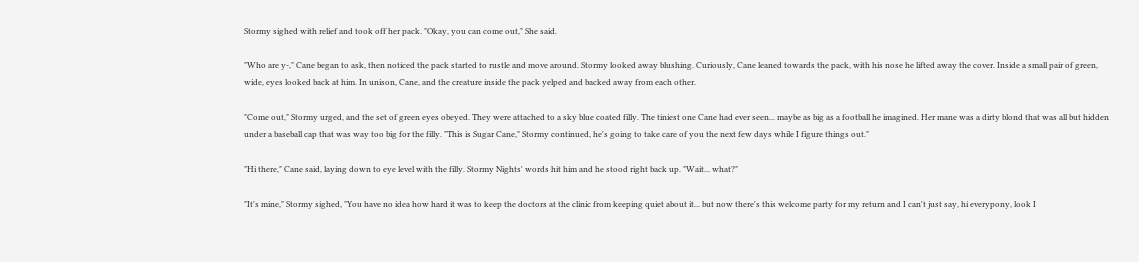Stormy sighed with relief and took off her pack. "Okay, you can come out," She said.

"Who are y-," Cane began to ask, then noticed the pack started to rustle and move around. Stormy looked away blushing. Curiously, Cane leaned towards the pack, with his nose he lifted away the cover. Inside a small pair of green, wide, eyes looked back at him. In unison, Cane, and the creature inside the pack yelped and backed away from each other.

"Come out," Stormy urged, and the set of green eyes obeyed. They were attached to a sky blue coated filly. The tiniest one Cane had ever seen... maybe as big as a football he imagined. Her mane was a dirty blond that was all but hidden under a baseball cap that was way too big for the filly. "This is Sugar Cane," Stormy continued, he's going to take care of you the next few days while I figure things out."

"Hi there," Cane said, laying down to eye level with the filly. Stormy Nights' words hit him and he stood right back up. "Wait... what?"

"It's mine," Stormy sighed, "You have no idea how hard it was to keep the doctors at the clinic from keeping quiet about it... but now there's this welcome party for my return and I can't just say, hi everypony, look I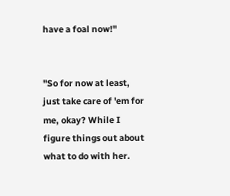have a foal now!"


"So for now at least, just take care of 'em for me, okay? While I figure things out about what to do with her.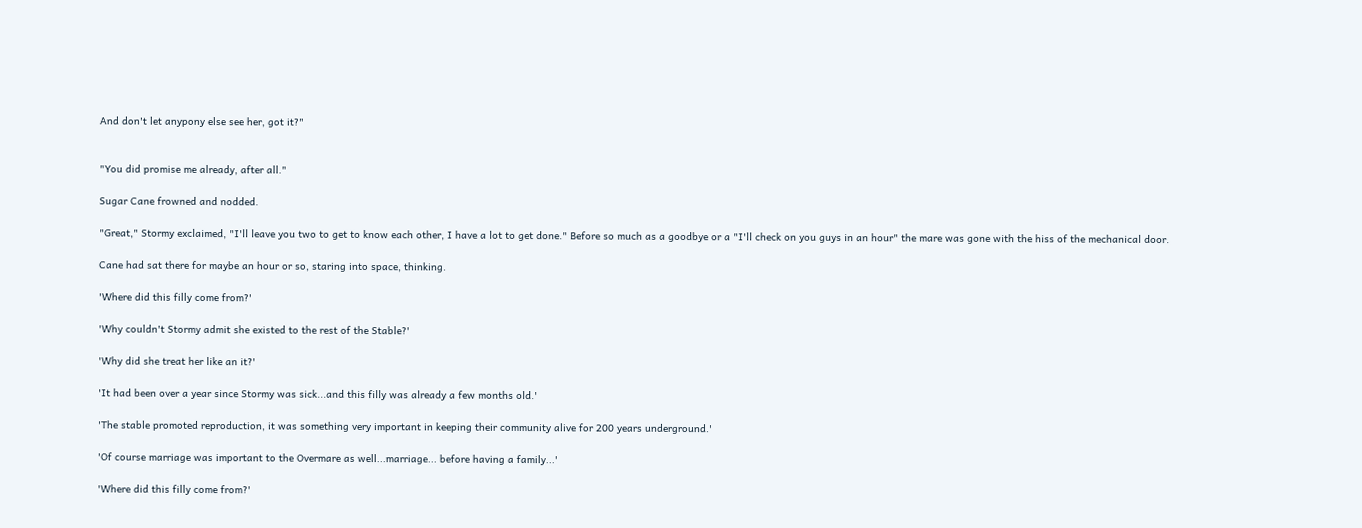And don't let anypony else see her, got it?"


"You did promise me already, after all."

Sugar Cane frowned and nodded.

"Great," Stormy exclaimed, "I'll leave you two to get to know each other, I have a lot to get done." Before so much as a goodbye or a "I'll check on you guys in an hour" the mare was gone with the hiss of the mechanical door.

Cane had sat there for maybe an hour or so, staring into space, thinking.

'Where did this filly come from?'

'Why couldn't Stormy admit she existed to the rest of the Stable?'

'Why did she treat her like an it?'

'It had been over a year since Stormy was sick...and this filly was already a few months old.'

'The stable promoted reproduction, it was something very important in keeping their community alive for 200 years underground.'

'Of course marriage was important to the Overmare as well...marriage... before having a family...'

'Where did this filly come from?'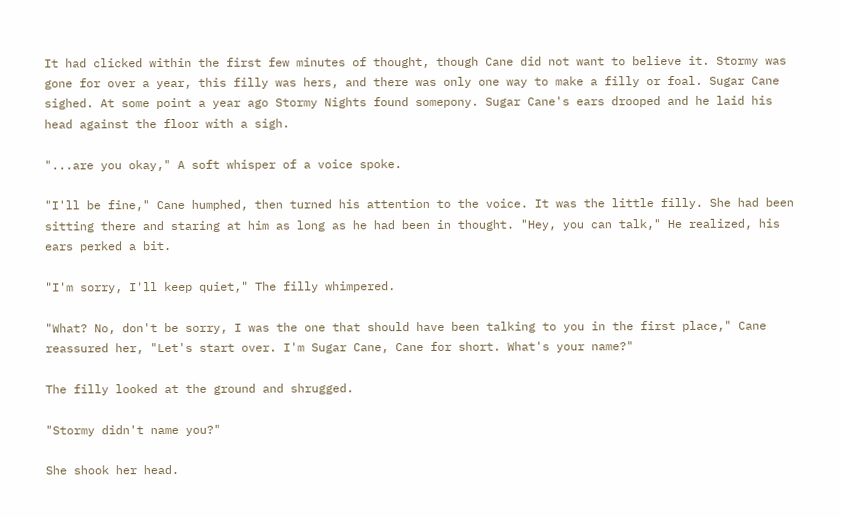It had clicked within the first few minutes of thought, though Cane did not want to believe it. Stormy was gone for over a year, this filly was hers, and there was only one way to make a filly or foal. Sugar Cane sighed. At some point a year ago Stormy Nights found somepony. Sugar Cane's ears drooped and he laid his head against the floor with a sigh.

"...are you okay," A soft whisper of a voice spoke.

"I'll be fine," Cane humphed, then turned his attention to the voice. It was the little filly. She had been sitting there and staring at him as long as he had been in thought. "Hey, you can talk," He realized, his ears perked a bit.

"I'm sorry, I'll keep quiet," The filly whimpered.

"What? No, don't be sorry, I was the one that should have been talking to you in the first place," Cane reassured her, "Let's start over. I'm Sugar Cane, Cane for short. What's your name?"

The filly looked at the ground and shrugged.

"Stormy didn't name you?"

She shook her head.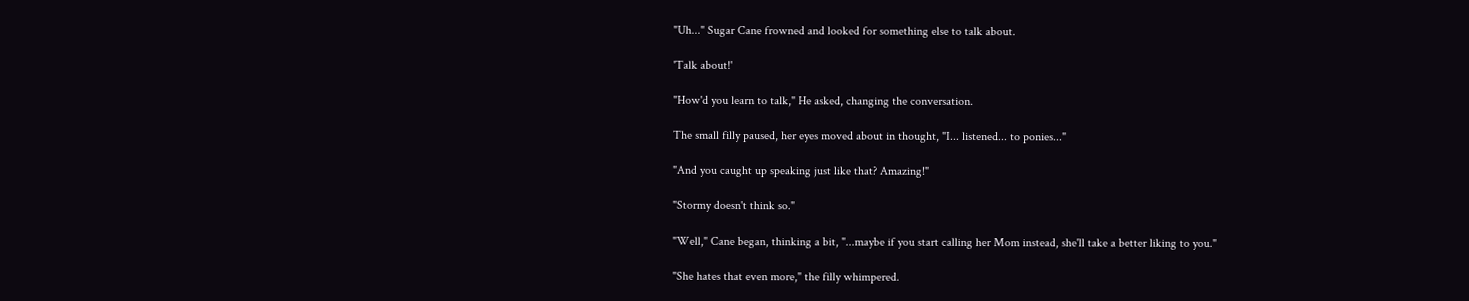"Uh..." Sugar Cane frowned and looked for something else to talk about.

'Talk about!'

"How'd you learn to talk," He asked, changing the conversation.

The small filly paused, her eyes moved about in thought, "I... listened... to ponies..."

"And you caught up speaking just like that? Amazing!"

"Stormy doesn't think so."

"Well," Cane began, thinking a bit, "...maybe if you start calling her Mom instead, she'll take a better liking to you."

"She hates that even more," the filly whimpered.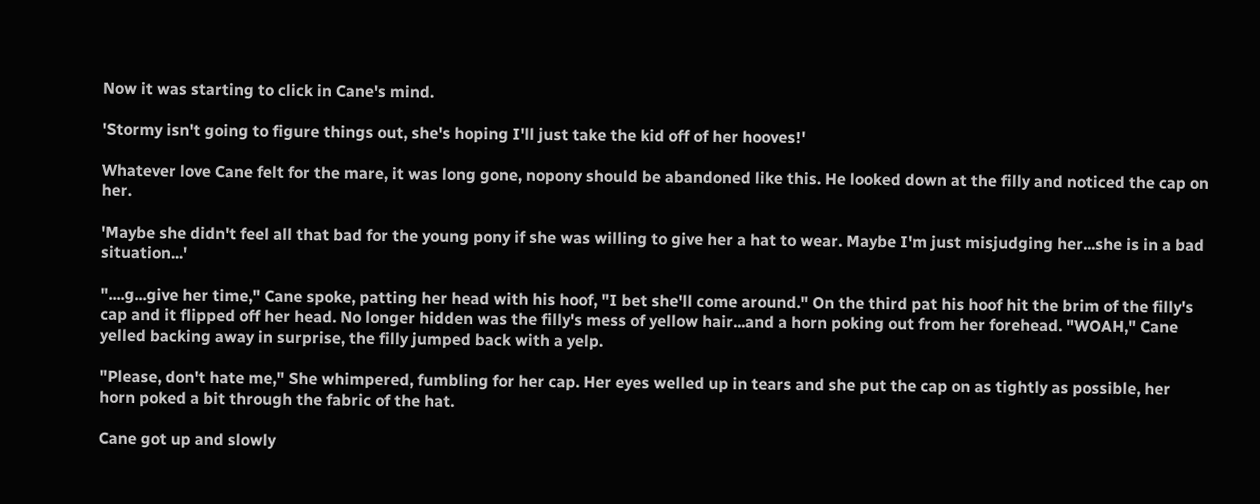Now it was starting to click in Cane's mind.

'Stormy isn't going to figure things out, she's hoping I'll just take the kid off of her hooves!'

Whatever love Cane felt for the mare, it was long gone, nopony should be abandoned like this. He looked down at the filly and noticed the cap on her.

'Maybe she didn't feel all that bad for the young pony if she was willing to give her a hat to wear. Maybe I'm just misjudging her...she is in a bad situation...'

"....g...give her time," Cane spoke, patting her head with his hoof, "I bet she'll come around." On the third pat his hoof hit the brim of the filly's cap and it flipped off her head. No longer hidden was the filly's mess of yellow hair...and a horn poking out from her forehead. "WOAH," Cane yelled backing away in surprise, the filly jumped back with a yelp.

"Please, don't hate me," She whimpered, fumbling for her cap. Her eyes welled up in tears and she put the cap on as tightly as possible, her horn poked a bit through the fabric of the hat.

Cane got up and slowly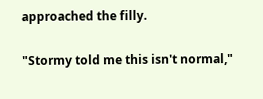approached the filly.

"Stormy told me this isn't normal,"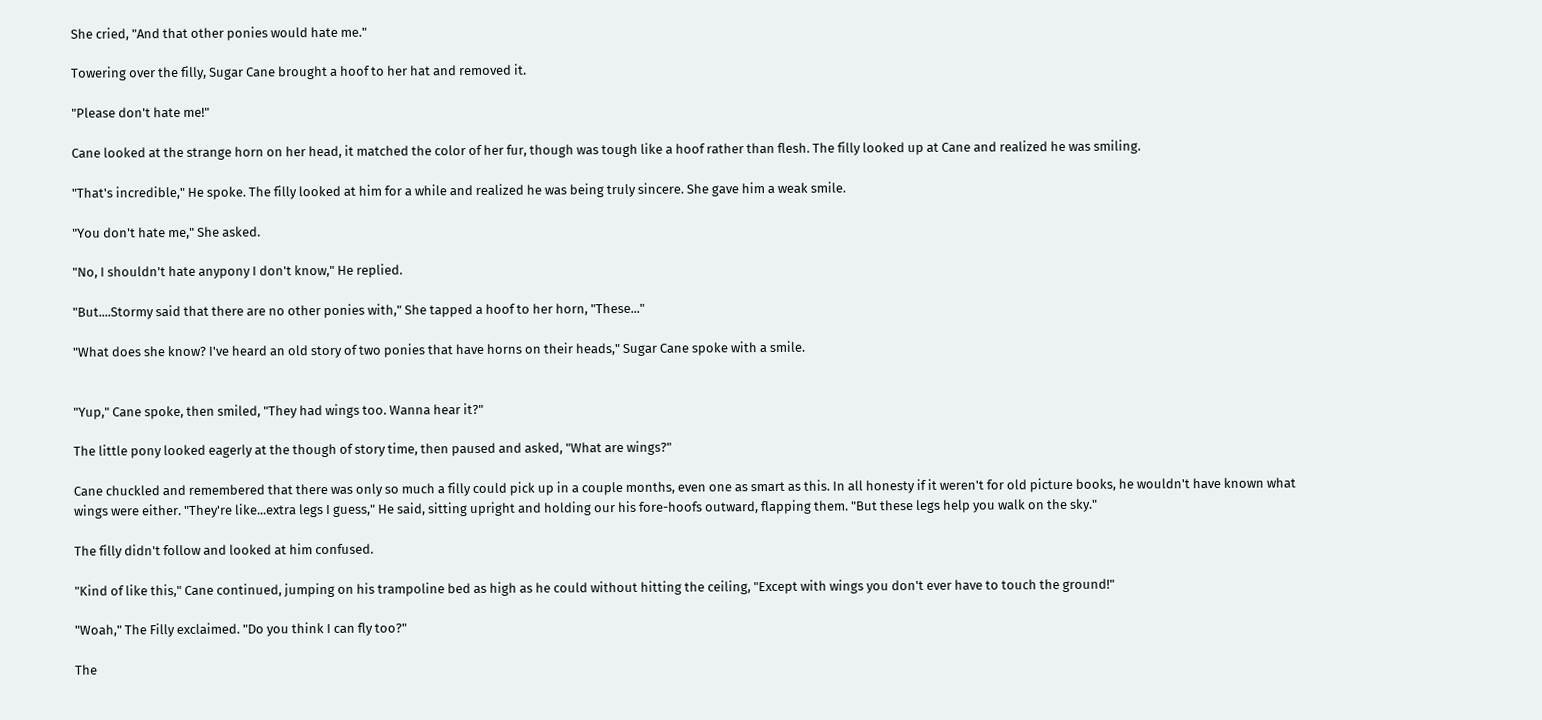She cried, "And that other ponies would hate me."

Towering over the filly, Sugar Cane brought a hoof to her hat and removed it.

"Please don't hate me!"

Cane looked at the strange horn on her head, it matched the color of her fur, though was tough like a hoof rather than flesh. The filly looked up at Cane and realized he was smiling.

"That's incredible," He spoke. The filly looked at him for a while and realized he was being truly sincere. She gave him a weak smile.

"You don't hate me," She asked.

"No, I shouldn't hate anypony I don't know," He replied.

"But....Stormy said that there are no other ponies with," She tapped a hoof to her horn, "These..."

"What does she know? I've heard an old story of two ponies that have horns on their heads," Sugar Cane spoke with a smile.


"Yup," Cane spoke, then smiled, "They had wings too. Wanna hear it?"

The little pony looked eagerly at the though of story time, then paused and asked, "What are wings?"

Cane chuckled and remembered that there was only so much a filly could pick up in a couple months, even one as smart as this. In all honesty if it weren't for old picture books, he wouldn't have known what wings were either. "They're like...extra legs I guess," He said, sitting upright and holding our his fore-hoofs outward, flapping them. "But these legs help you walk on the sky."

The filly didn't follow and looked at him confused.

"Kind of like this," Cane continued, jumping on his trampoline bed as high as he could without hitting the ceiling, "Except with wings you don't ever have to touch the ground!"

"Woah," The Filly exclaimed. "Do you think I can fly too?"

The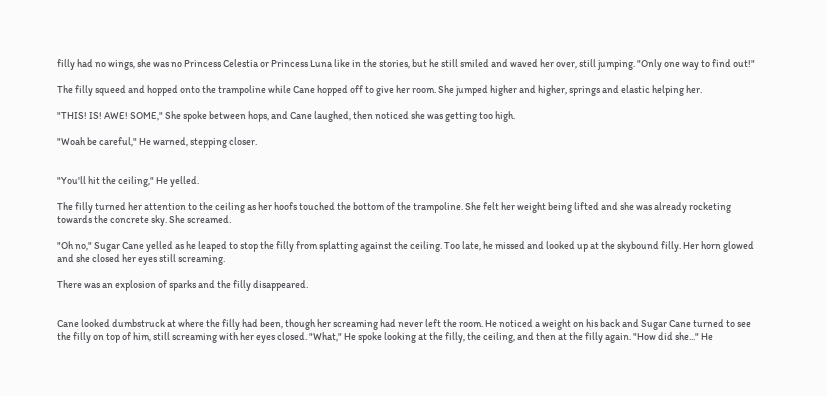filly had no wings, she was no Princess Celestia or Princess Luna like in the stories, but he still smiled and waved her over, still jumping. "Only one way to find out!"

The filly squeed and hopped onto the trampoline while Cane hopped off to give her room. She jumped higher and higher, springs and elastic helping her.

"THIS! IS! AWE! SOME," She spoke between hops, and Cane laughed, then noticed she was getting too high.

"Woah be careful," He warned, stepping closer.


"You'll hit the ceiling," He yelled.

The filly turned her attention to the ceiling as her hoofs touched the bottom of the trampoline. She felt her weight being lifted and she was already rocketing towards the concrete sky. She screamed.

"Oh no," Sugar Cane yelled as he leaped to stop the filly from splatting against the ceiling. Too late, he missed and looked up at the skybound filly. Her horn glowed and she closed her eyes still screaming.

There was an explosion of sparks and the filly disappeared.


Cane looked dumbstruck at where the filly had been, though her screaming had never left the room. He noticed a weight on his back and Sugar Cane turned to see the filly on top of him, still screaming with her eyes closed. "What," He spoke looking at the filly, the ceiling, and then at the filly again. "How did she..." He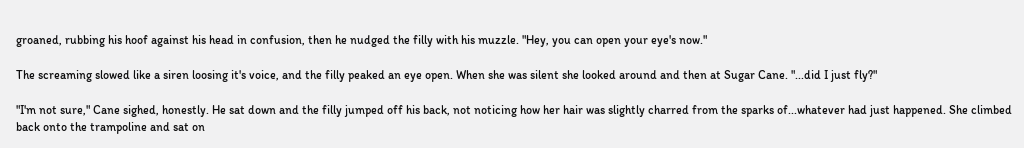groaned, rubbing his hoof against his head in confusion, then he nudged the filly with his muzzle. "Hey, you can open your eye's now."

The screaming slowed like a siren loosing it's voice, and the filly peaked an eye open. When she was silent she looked around and then at Sugar Cane. "...did I just fly?"

"I'm not sure," Cane sighed, honestly. He sat down and the filly jumped off his back, not noticing how her hair was slightly charred from the sparks of...whatever had just happened. She climbed back onto the trampoline and sat on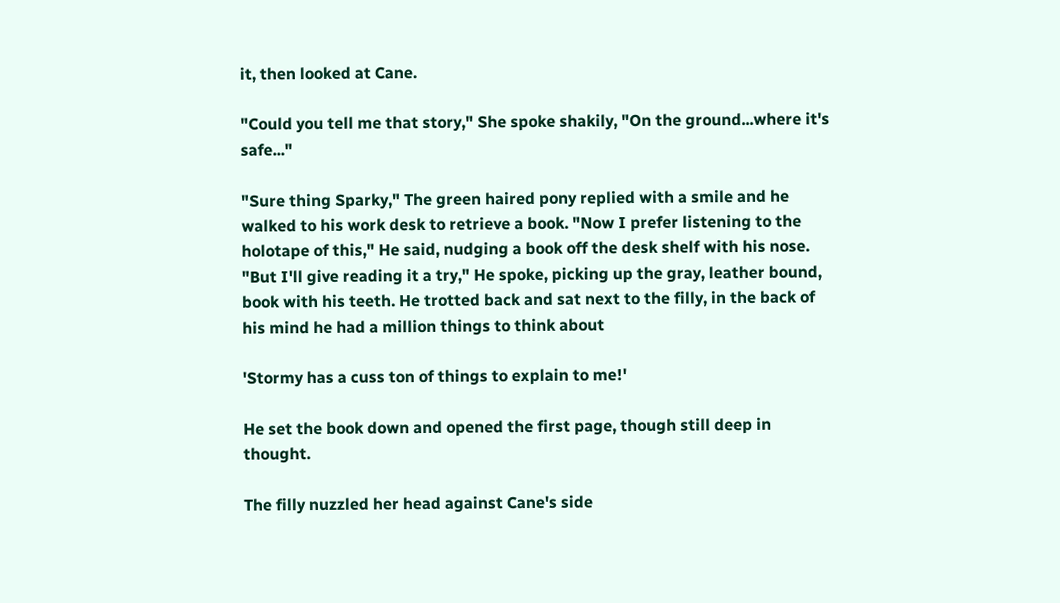it, then looked at Cane.

"Could you tell me that story," She spoke shakily, "On the ground...where it's safe..."

"Sure thing Sparky," The green haired pony replied with a smile and he walked to his work desk to retrieve a book. "Now I prefer listening to the holotape of this," He said, nudging a book off the desk shelf with his nose. "But I'll give reading it a try," He spoke, picking up the gray, leather bound, book with his teeth. He trotted back and sat next to the filly, in the back of his mind he had a million things to think about

'Stormy has a cuss ton of things to explain to me!'

He set the book down and opened the first page, though still deep in thought.

The filly nuzzled her head against Cane's side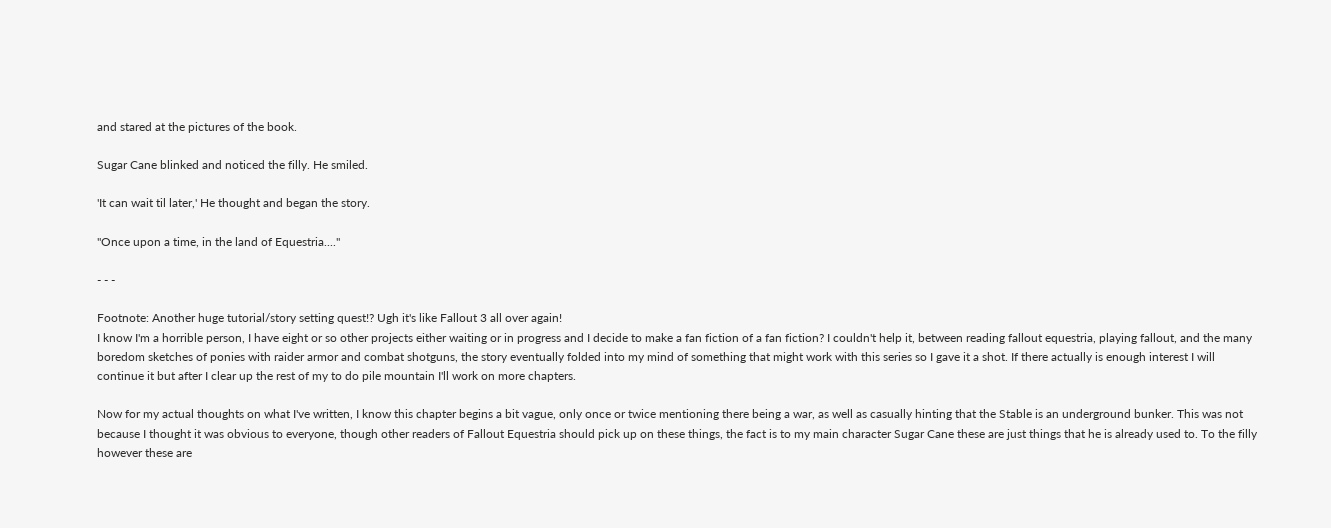and stared at the pictures of the book.

Sugar Cane blinked and noticed the filly. He smiled.

'It can wait til later,' He thought and began the story.

"Once upon a time, in the land of Equestria...."

- - -

Footnote: Another huge tutorial/story setting quest!? Ugh it's like Fallout 3 all over again!
I know I'm a horrible person, I have eight or so other projects either waiting or in progress and I decide to make a fan fiction of a fan fiction? I couldn't help it, between reading fallout equestria, playing fallout, and the many boredom sketches of ponies with raider armor and combat shotguns, the story eventually folded into my mind of something that might work with this series so I gave it a shot. If there actually is enough interest I will continue it but after I clear up the rest of my to do pile mountain I'll work on more chapters.

Now for my actual thoughts on what I've written, I know this chapter begins a bit vague, only once or twice mentioning there being a war, as well as casually hinting that the Stable is an underground bunker. This was not because I thought it was obvious to everyone, though other readers of Fallout Equestria should pick up on these things, the fact is to my main character Sugar Cane these are just things that he is already used to. To the filly however these are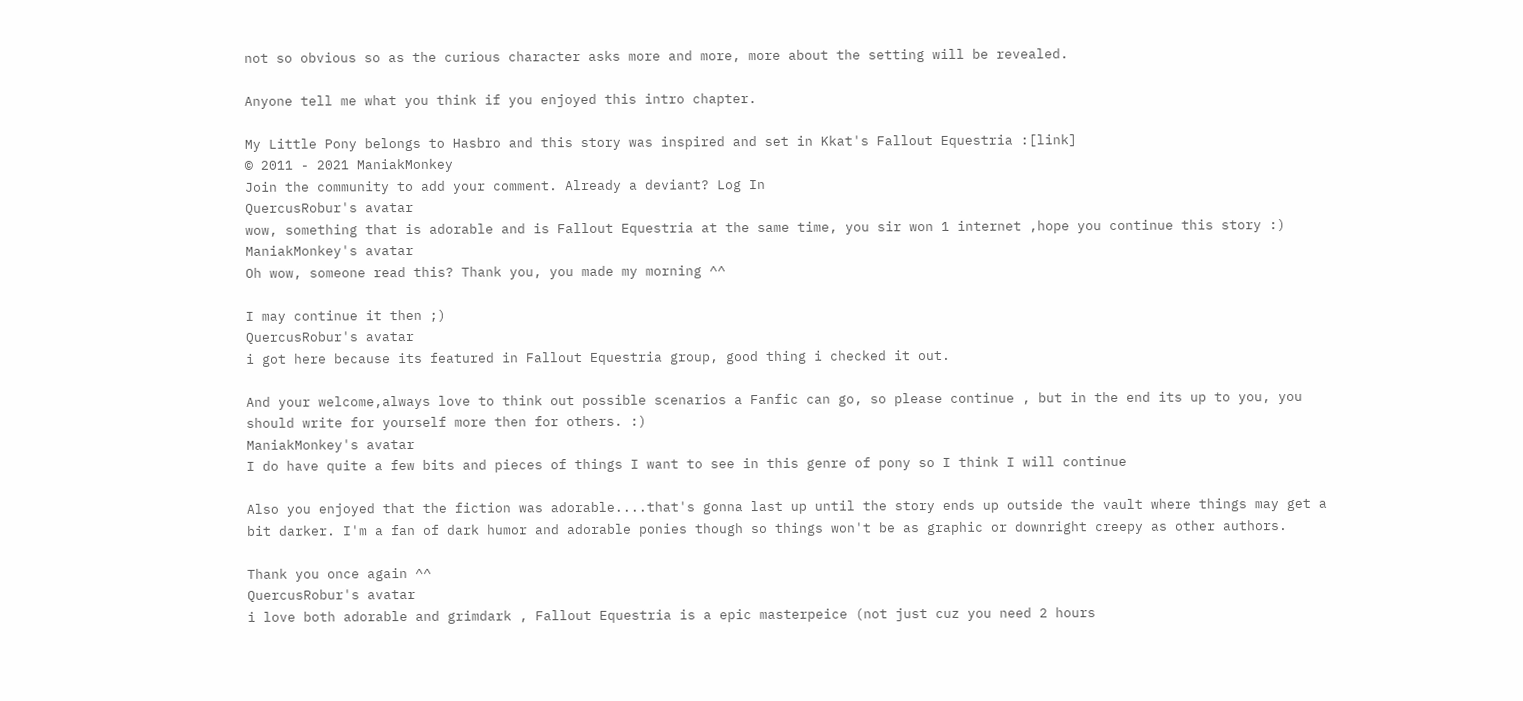not so obvious so as the curious character asks more and more, more about the setting will be revealed.

Anyone tell me what you think if you enjoyed this intro chapter.

My Little Pony belongs to Hasbro and this story was inspired and set in Kkat's Fallout Equestria :[link]
© 2011 - 2021 ManiakMonkey
Join the community to add your comment. Already a deviant? Log In
QuercusRobur's avatar
wow, something that is adorable and is Fallout Equestria at the same time, you sir won 1 internet ,hope you continue this story :)
ManiakMonkey's avatar
Oh wow, someone read this? Thank you, you made my morning ^^

I may continue it then ;)
QuercusRobur's avatar
i got here because its featured in Fallout Equestria group, good thing i checked it out.

And your welcome,always love to think out possible scenarios a Fanfic can go, so please continue , but in the end its up to you, you should write for yourself more then for others. :)
ManiakMonkey's avatar
I do have quite a few bits and pieces of things I want to see in this genre of pony so I think I will continue

Also you enjoyed that the fiction was adorable....that's gonna last up until the story ends up outside the vault where things may get a bit darker. I'm a fan of dark humor and adorable ponies though so things won't be as graphic or downright creepy as other authors.

Thank you once again ^^
QuercusRobur's avatar
i love both adorable and grimdark , Fallout Equestria is a epic masterpeice (not just cuz you need 2 hours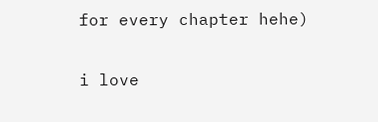for every chapter hehe)

i love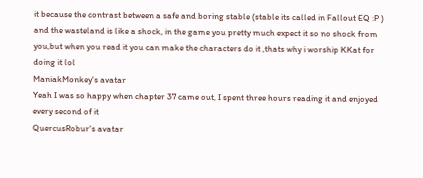it because the contrast between a safe and boring stable (stable its called in Fallout EQ :P ) and the wasteland is like a shock, in the game you pretty much expect it so no shock from you,but when you read it you can make the characters do it ,thats why i worship KKat for doing it lol
ManiakMonkey's avatar
Yeah I was so happy when chapter 37 came out, I spent three hours reading it and enjoyed every second of it
QuercusRobur's avatar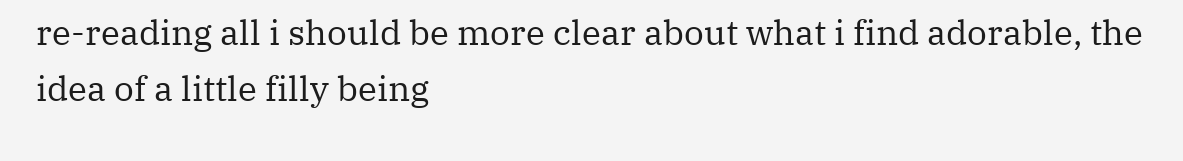re-reading all i should be more clear about what i find adorable, the idea of a little filly being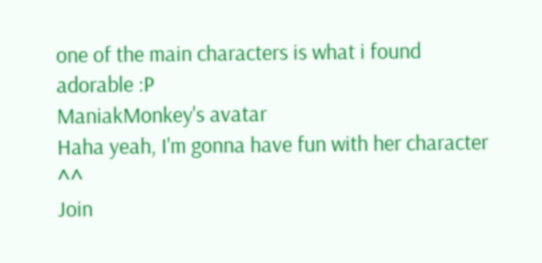one of the main characters is what i found adorable :P
ManiakMonkey's avatar
Haha yeah, I'm gonna have fun with her character ^^
Join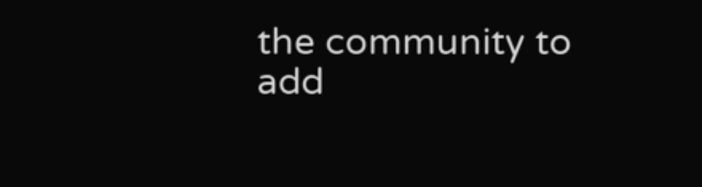the community to add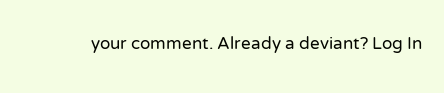your comment. Already a deviant? Log In